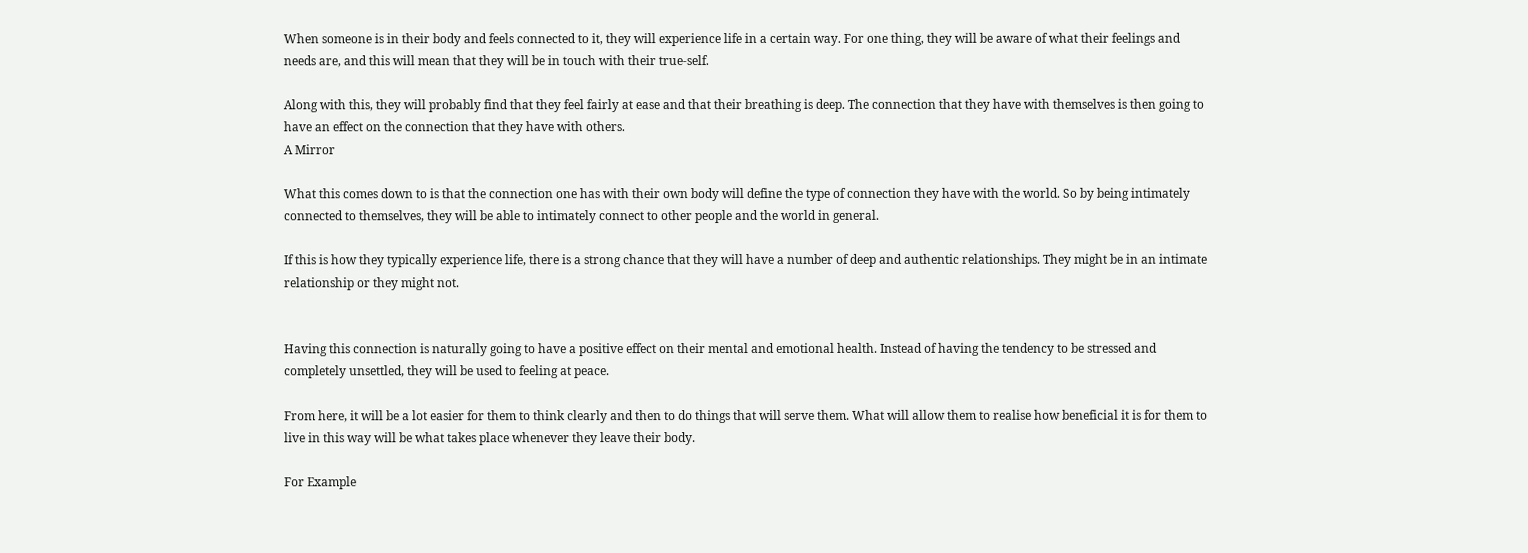When someone is in their body and feels connected to it, they will experience life in a certain way. For one thing, they will be aware of what their feelings and needs are, and this will mean that they will be in touch with their true-self.

Along with this, they will probably find that they feel fairly at ease and that their breathing is deep. The connection that they have with themselves is then going to have an effect on the connection that they have with others.
A Mirror

What this comes down to is that the connection one has with their own body will define the type of connection they have with the world. So by being intimately connected to themselves, they will be able to intimately connect to other people and the world in general.

If this is how they typically experience life, there is a strong chance that they will have a number of deep and authentic relationships. They might be in an intimate relationship or they might not.


Having this connection is naturally going to have a positive effect on their mental and emotional health. Instead of having the tendency to be stressed and completely unsettled, they will be used to feeling at peace.

From here, it will be a lot easier for them to think clearly and then to do things that will serve them. What will allow them to realise how beneficial it is for them to live in this way will be what takes place whenever they leave their body.

For Example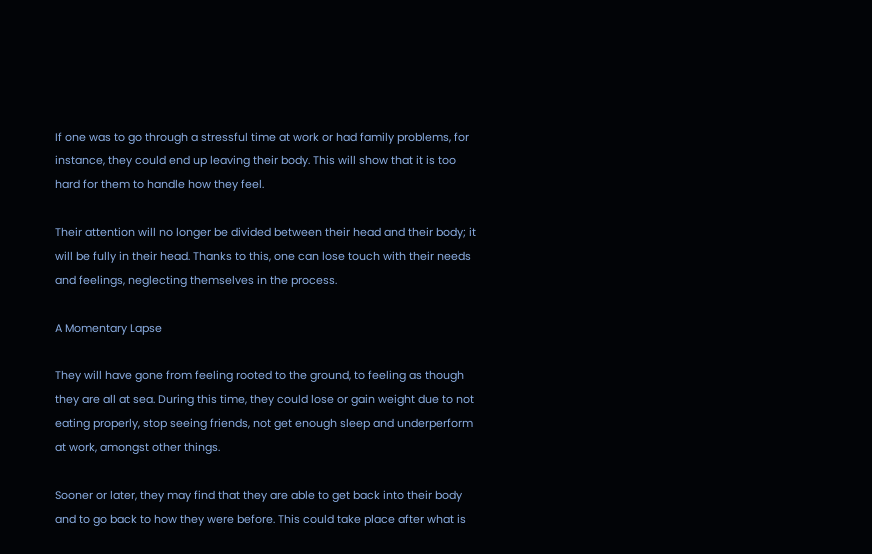If one was to go through a stressful time at work or had family problems, for instance, they could end up leaving their body. This will show that it is too hard for them to handle how they feel.

Their attention will no longer be divided between their head and their body; it will be fully in their head. Thanks to this, one can lose touch with their needs and feelings, neglecting themselves in the process.

A Momentary Lapse

They will have gone from feeling rooted to the ground, to feeling as though they are all at sea. During this time, they could lose or gain weight due to not eating properly, stop seeing friends, not get enough sleep and underperform at work, amongst other things.

Sooner or later, they may find that they are able to get back into their body and to go back to how they were before. This could take place after what is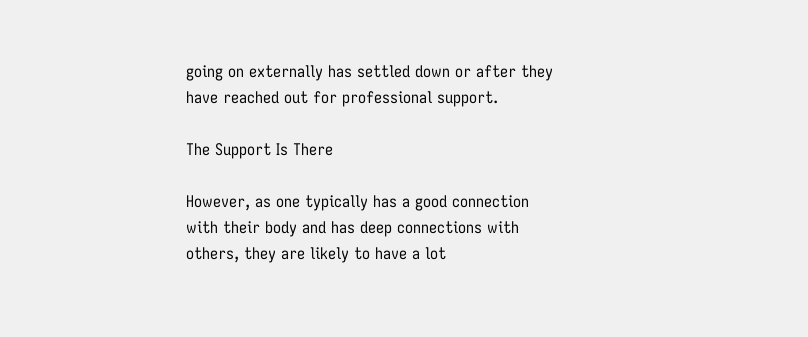going on externally has settled down or after they have reached out for professional support.

The Support Is There

However, as one typically has a good connection with their body and has deep connections with others, they are likely to have a lot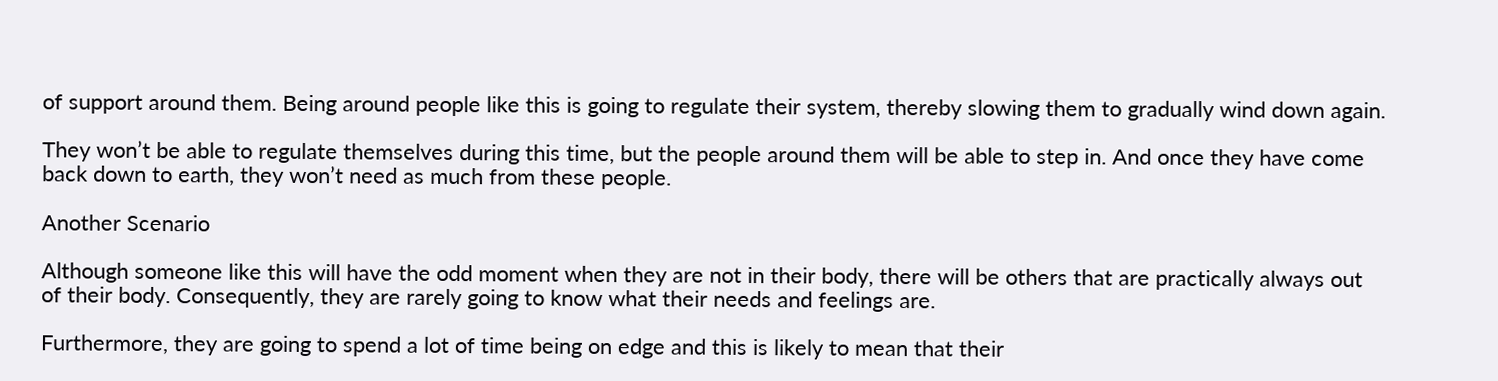of support around them. Being around people like this is going to regulate their system, thereby slowing them to gradually wind down again.

They won’t be able to regulate themselves during this time, but the people around them will be able to step in. And once they have come back down to earth, they won’t need as much from these people.

Another Scenario

Although someone like this will have the odd moment when they are not in their body, there will be others that are practically always out of their body. Consequently, they are rarely going to know what their needs and feelings are.

Furthermore, they are going to spend a lot of time being on edge and this is likely to mean that their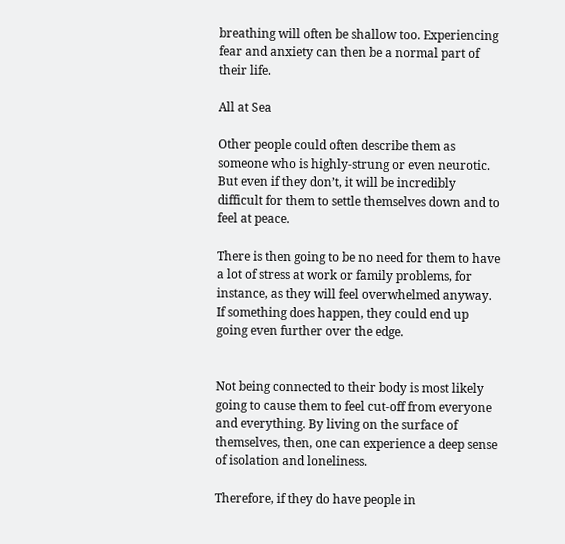breathing will often be shallow too. Experiencing fear and anxiety can then be a normal part of their life.

All at Sea

Other people could often describe them as someone who is highly-strung or even neurotic. But even if they don’t, it will be incredibly difficult for them to settle themselves down and to feel at peace.

There is then going to be no need for them to have a lot of stress at work or family problems, for instance, as they will feel overwhelmed anyway. If something does happen, they could end up going even further over the edge.


Not being connected to their body is most likely going to cause them to feel cut-off from everyone and everything. By living on the surface of themselves, then, one can experience a deep sense of isolation and loneliness.

Therefore, if they do have people in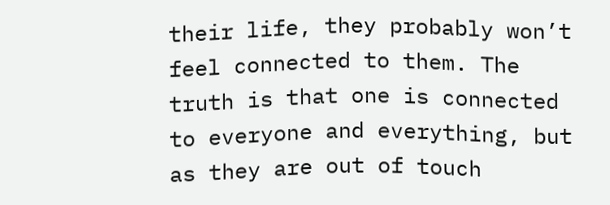their life, they probably won’t feel connected to them. The truth is that one is connected to everyone and everything, but as they are out of touch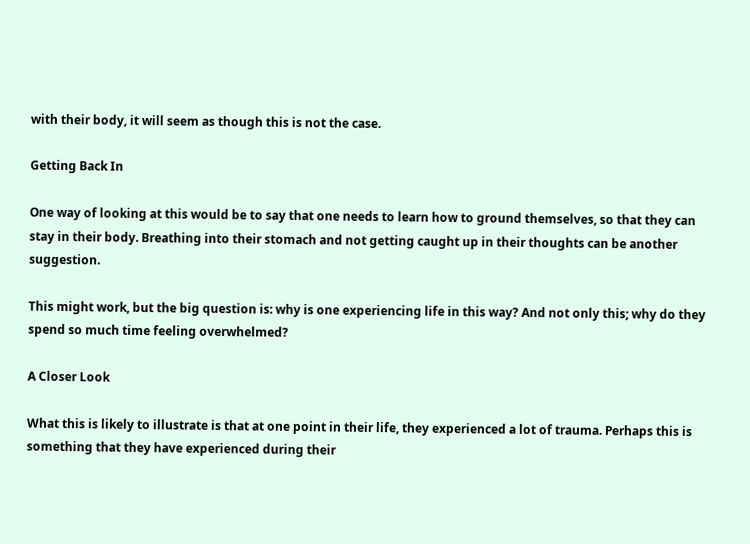with their body, it will seem as though this is not the case.

Getting Back In

One way of looking at this would be to say that one needs to learn how to ground themselves, so that they can stay in their body. Breathing into their stomach and not getting caught up in their thoughts can be another suggestion.

This might work, but the big question is: why is one experiencing life in this way? And not only this; why do they spend so much time feeling overwhelmed?

A Closer Look

What this is likely to illustrate is that at one point in their life, they experienced a lot of trauma. Perhaps this is something that they have experienced during their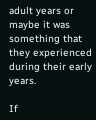adult years or maybe it was something that they experienced during their early years.

If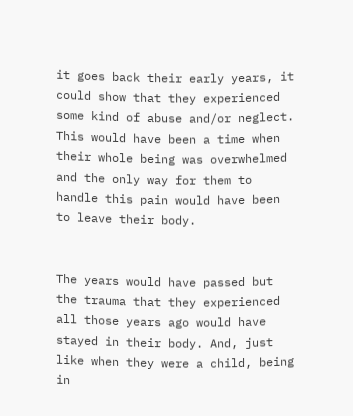it goes back their early years, it could show that they experienced some kind of abuse and/or neglect. This would have been a time when their whole being was overwhelmed and the only way for them to handle this pain would have been to leave their body.


The years would have passed but the trauma that they experienced all those years ago would have stayed in their body. And, just like when they were a child, being in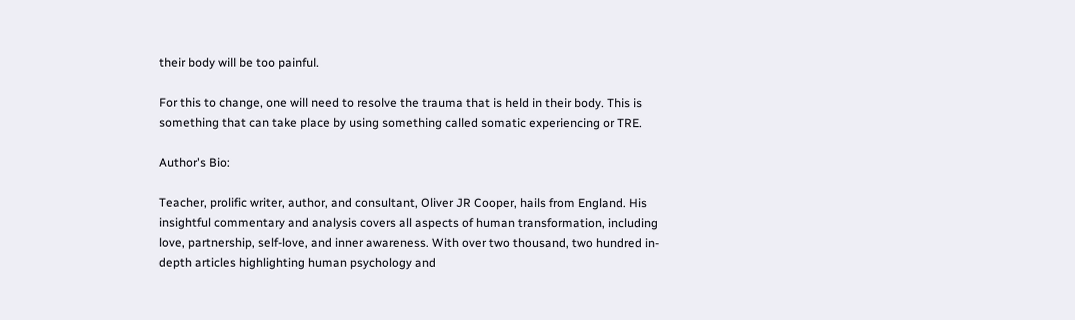their body will be too painful.

For this to change, one will need to resolve the trauma that is held in their body. This is something that can take place by using something called somatic experiencing or TRE.

Author's Bio:

Teacher, prolific writer, author, and consultant, Oliver JR Cooper, hails from England. His insightful commentary and analysis covers all aspects of human transformation, including love, partnership, self-love, and inner awareness. With over two thousand, two hundred in-depth articles highlighting human psychology and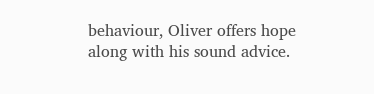behaviour, Oliver offers hope along with his sound advice.